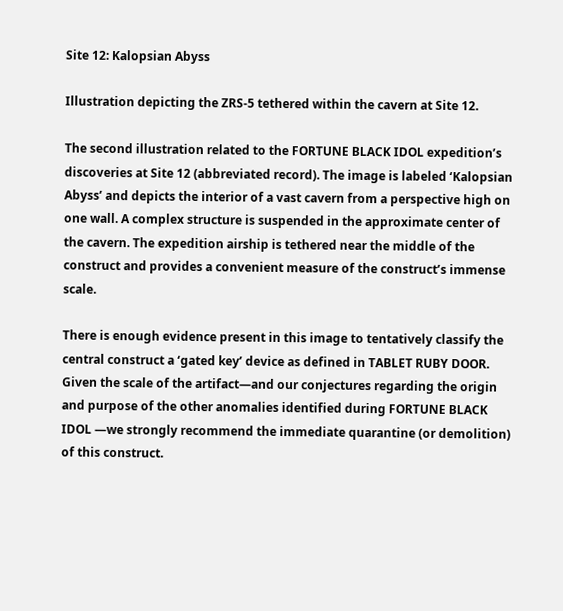Site 12: Kalopsian Abyss

Illustration depicting the ZRS-5 tethered within the cavern at Site 12.

The second illustration related to the FORTUNE BLACK IDOL expedition’s discoveries at Site 12 (abbreviated record). The image is labeled ‘Kalopsian Abyss’ and depicts the interior of a vast cavern from a perspective high on one wall. A complex structure is suspended in the approximate center of the cavern. The expedition airship is tethered near the middle of the construct and provides a convenient measure of the construct’s immense scale.

There is enough evidence present in this image to tentatively classify the central construct a ‘gated key’ device as defined in TABLET RUBY DOOR. Given the scale of the artifact—and our conjectures regarding the origin and purpose of the other anomalies identified during FORTUNE BLACK IDOL —we strongly recommend the immediate quarantine (or demolition) of this construct.